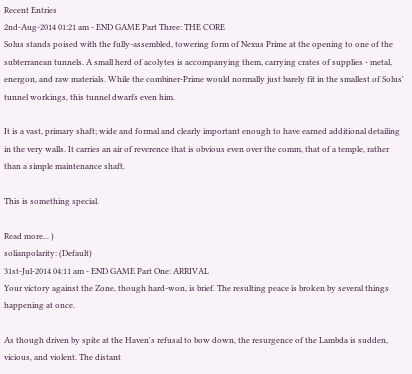Recent Entries
2nd-Aug-2014 01:21 am - END GAME Part Three: THE CORE
Solus stands poised with the fully-assembled, towering form of Nexus Prime at the opening to one of the subterranean tunnels. A small herd of acolytes is accompanying them, carrying crates of supplies - metal, energon, and raw materials. While the combiner-Prime would normally just barely fit in the smallest of Solus' tunnel workings, this tunnel dwarfs even him.

It is a vast, primary shaft; wide and formal and clearly important enough to have earned additional detailing in the very walls. It carries an air of reverence that is obvious even over the comm, that of a temple, rather than a simple maintenance shaft.

This is something special.

Read more... )
solianpolarity: (Default)
31st-Jul-2014 04:11 am - END GAME Part One: ARRIVAL
Your victory against the Zone, though hard-won, is brief. The resulting peace is broken by several things happening at once.

As though driven by spite at the Haven's refusal to bow down, the resurgence of the Lambda is sudden, vicious, and violent. The distant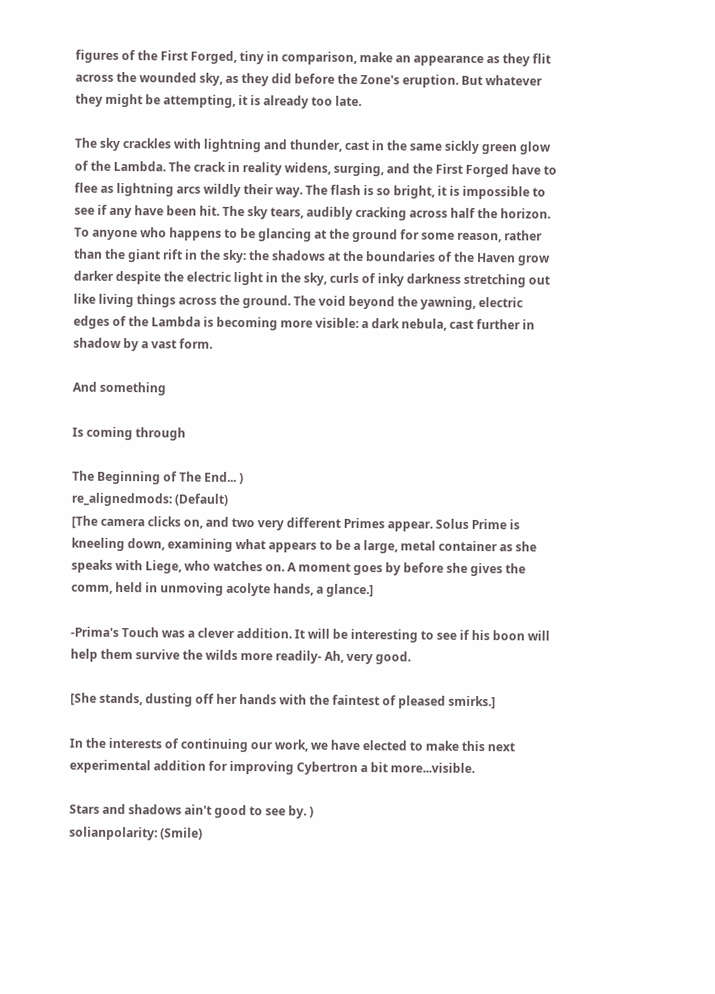figures of the First Forged, tiny in comparison, make an appearance as they flit across the wounded sky, as they did before the Zone's eruption. But whatever they might be attempting, it is already too late.

The sky crackles with lightning and thunder, cast in the same sickly green glow of the Lambda. The crack in reality widens, surging, and the First Forged have to flee as lightning arcs wildly their way. The flash is so bright, it is impossible to see if any have been hit. The sky tears, audibly cracking across half the horizon. To anyone who happens to be glancing at the ground for some reason, rather than the giant rift in the sky: the shadows at the boundaries of the Haven grow darker despite the electric light in the sky, curls of inky darkness stretching out like living things across the ground. The void beyond the yawning, electric edges of the Lambda is becoming more visible: a dark nebula, cast further in shadow by a vast form.

And something

Is coming through

The Beginning of The End... )
re_alignedmods: (Default)
[The camera clicks on, and two very different Primes appear. Solus Prime is kneeling down, examining what appears to be a large, metal container as she speaks with Liege, who watches on. A moment goes by before she gives the comm, held in unmoving acolyte hands, a glance.]

-Prima's Touch was a clever addition. It will be interesting to see if his boon will help them survive the wilds more readily- Ah, very good.

[She stands, dusting off her hands with the faintest of pleased smirks.]

In the interests of continuing our work, we have elected to make this next experimental addition for improving Cybertron a bit more...visible.

Stars and shadows ain't good to see by. )
solianpolarity: (Smile)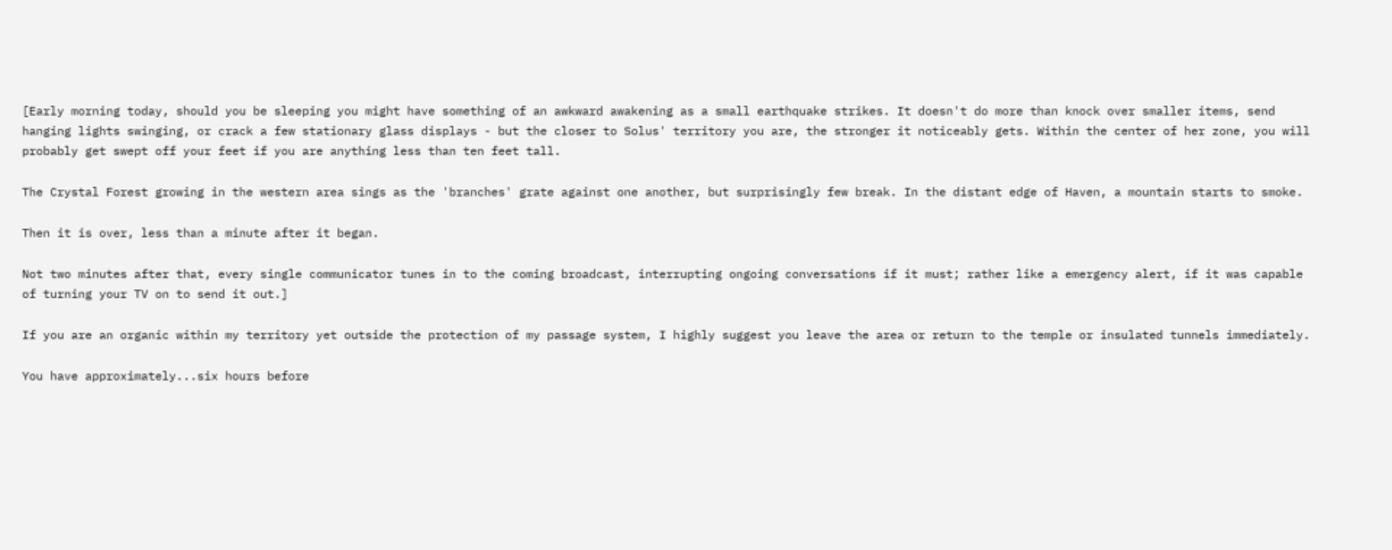[Early morning today, should you be sleeping you might have something of an awkward awakening as a small earthquake strikes. It doesn't do more than knock over smaller items, send hanging lights swinging, or crack a few stationary glass displays - but the closer to Solus' territory you are, the stronger it noticeably gets. Within the center of her zone, you will probably get swept off your feet if you are anything less than ten feet tall.

The Crystal Forest growing in the western area sings as the 'branches' grate against one another, but surprisingly few break. In the distant edge of Haven, a mountain starts to smoke.

Then it is over, less than a minute after it began.

Not two minutes after that, every single communicator tunes in to the coming broadcast, interrupting ongoing conversations if it must; rather like a emergency alert, if it was capable of turning your TV on to send it out.]

If you are an organic within my territory yet outside the protection of my passage system, I highly suggest you leave the area or return to the temple or insulated tunnels immediately.

You have approximately...six hours before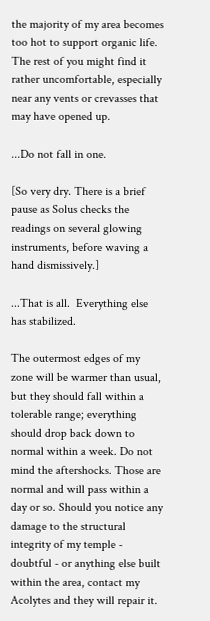the majority of my area becomes too hot to support organic life. The rest of you might find it rather uncomfortable, especially near any vents or crevasses that may have opened up.

...Do not fall in one.

[So very dry. There is a brief pause as Solus checks the readings on several glowing instruments, before waving a hand dismissively.]

...That is all.  Everything else has stabilized.

The outermost edges of my zone will be warmer than usual, but they should fall within a tolerable range; everything should drop back down to normal within a week. Do not mind the aftershocks. Those are normal and will pass within a day or so. Should you notice any damage to the structural integrity of my temple - doubtful - or anything else built within the area, contact my Acolytes and they will repair it.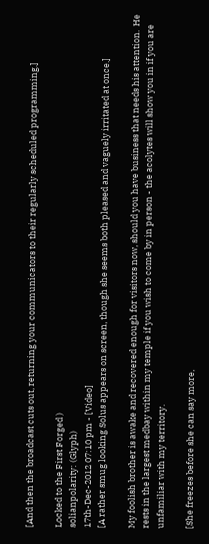[And then the broadcast cuts out, returning your communicators to their regularly scheduled programming.]

Locked to the First Forged )
solianpolarity: (Glyph)
17th-Dec-2012 07:10 pm - [Video]
[A rather smug looking Solus appears on screen, though she seems both pleased and vaguely irritated at once.]

My foolish brother is awake and recovered enough for visitors now, should you have business that needs his attention.  He rests in the largest medbay within my temple if you wish to come by in person - the acolytes will show you in if you are unfamiliar with my territory.

[She freezes before she can say more,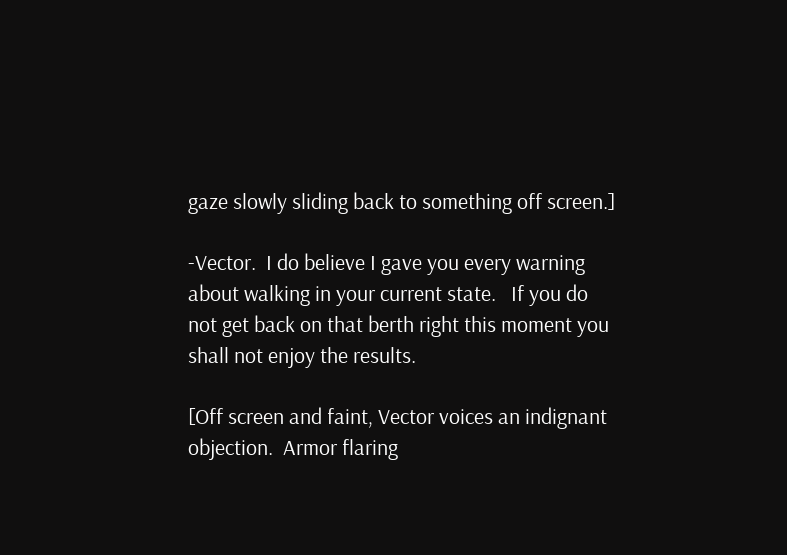gaze slowly sliding back to something off screen.]

-Vector.  I do believe I gave you every warning about walking in your current state.   If you do not get back on that berth right this moment you shall not enjoy the results.

[Off screen and faint, Vector voices an indignant objection.  Armor flaring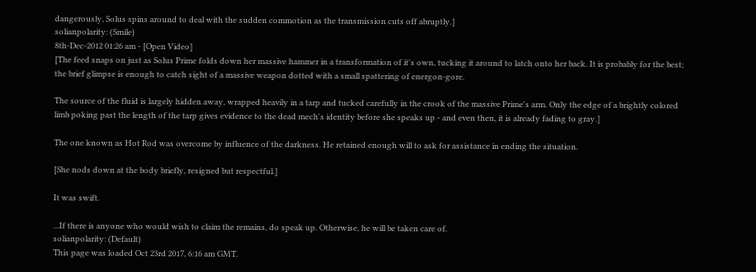dangerously, Solus spins around to deal with the sudden commotion as the transmission cuts off abruptly.]
solianpolarity: (Smile)
8th-Dec-2012 01:26 am - [Open Video]
[The feed snaps on just as Solus Prime folds down her massive hammer in a transformation of it's own, tucking it around to latch onto her back. It is probably for the best; the brief glimpse is enough to catch sight of a massive weapon dotted with a small spattering of energon-gore.

The source of the fluid is largely hidden away, wrapped heavily in a tarp and tucked carefully in the crook of the massive Prime's arm. Only the edge of a brightly colored limb poking past the length of the tarp gives evidence to the dead mech's identity before she speaks up - and even then, it is already fading to gray.]

The one known as Hot Rod was overcome by influence of the darkness. He retained enough will to ask for assistance in ending the situation.

[She nods down at the body briefly, resigned but respectful.]

It was swift.

...If there is anyone who would wish to claim the remains, do speak up. Otherwise, he will be taken care of.
solianpolarity: (Default)
This page was loaded Oct 23rd 2017, 6:16 am GMT.